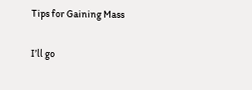Tips for Gaining Mass

I’ll go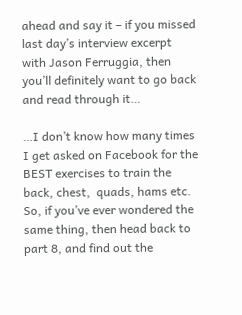ahead and say it – if you missed last day’s interview excerpt with Jason Ferruggia, then you’ll definitely want to go back and read through it…

…I don’t know how many times I get asked on Facebook for the BEST exercises to train the back, chest,  quads, hams etc.  So, if you’ve ever wondered the same thing, then head back to part 8, and find out the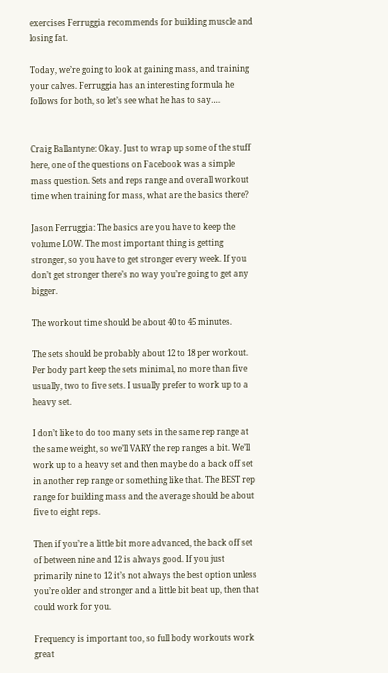exercises Ferruggia recommends for building muscle and losing fat.

Today, we’re going to look at gaining mass, and training your calves. Ferruggia has an interesting formula he follows for both, so let’s see what he has to say….


Craig Ballantyne: Okay. Just to wrap up some of the stuff here, one of the questions on Facebook was a simple mass question. Sets and reps range and overall workout time when training for mass, what are the basics there?

Jason Ferruggia: The basics are you have to keep the volume LOW. The most important thing is getting stronger, so you have to get stronger every week. If you don’t get stronger there’s no way you’re going to get any bigger.

The workout time should be about 40 to 45 minutes.

The sets should be probably about 12 to 18 per workout. Per body part keep the sets minimal, no more than five usually, two to five sets. I usually prefer to work up to a heavy set.

I don’t like to do too many sets in the same rep range at the same weight, so we’ll VARY the rep ranges a bit. We’ll work up to a heavy set and then maybe do a back off set in another rep range or something like that. The BEST rep range for building mass and the average should be about five to eight reps.

Then if you’re a little bit more advanced, the back off set of between nine and 12 is always good. If you just primarily nine to 12 it’s not always the best option unless you’re older and stronger and a little bit beat up, then that could work for you.

Frequency is important too, so full body workouts work great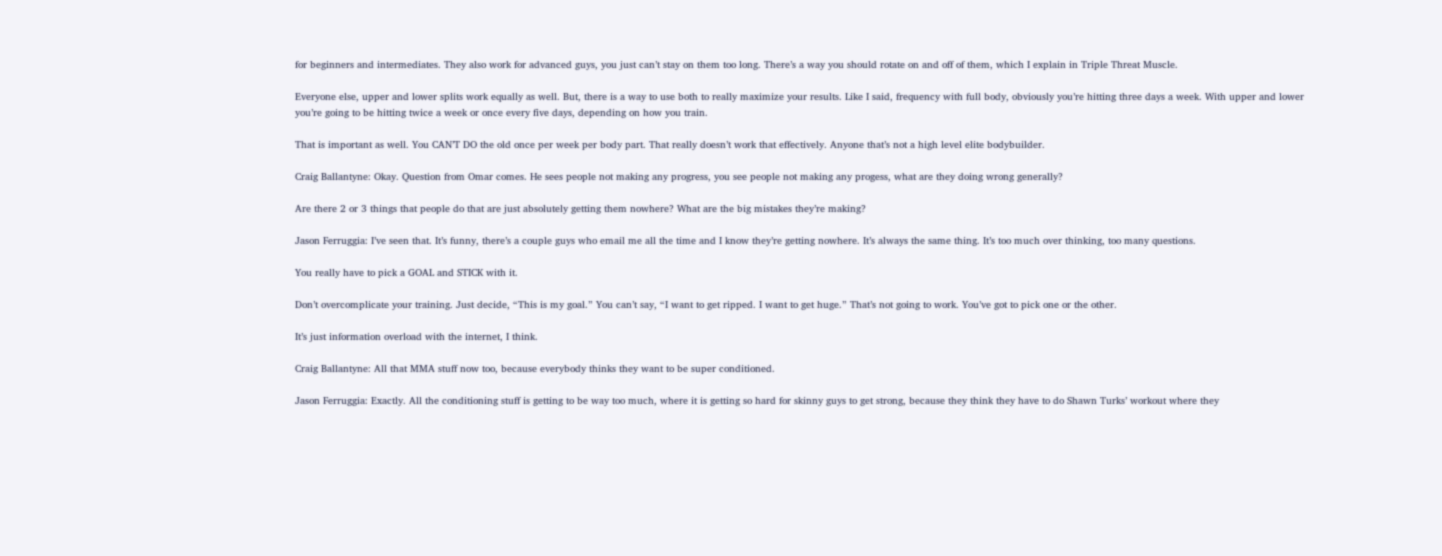for beginners and intermediates. They also work for advanced guys, you just can’t stay on them too long. There’s a way you should rotate on and off of them, which I explain in Triple Threat Muscle.

Everyone else, upper and lower splits work equally as well. But, there is a way to use both to really maximize your results. Like I said, frequency with full body, obviously you’re hitting three days a week. With upper and lower you’re going to be hitting twice a week or once every five days, depending on how you train.

That is important as well. You CAN’T DO the old once per week per body part. That really doesn’t work that effectively. Anyone that’s not a high level elite bodybuilder.

Craig Ballantyne: Okay. Question from Omar comes. He sees people not making any progress, you see people not making any progess, what are they doing wrong generally?

Are there 2 or 3 things that people do that are just absolutely getting them nowhere? What are the big mistakes they’re making?

Jason Ferruggia: I’ve seen that. It’s funny, there’s a couple guys who email me all the time and I know they’re getting nowhere. It’s always the same thing. It’s too much over thinking, too many questions.

You really have to pick a GOAL and STICK with it.

Don’t overcomplicate your training. Just decide, “This is my goal.” You can’t say, “I want to get ripped. I want to get huge.” That’s not going to work. You’ve got to pick one or the other.

It’s just information overload with the internet, I think.

Craig Ballantyne: All that MMA stuff now too, because everybody thinks they want to be super conditioned.

Jason Ferruggia: Exactly. All the conditioning stuff is getting to be way too much, where it is getting so hard for skinny guys to get strong, because they think they have to do Shawn Turks’ workout where they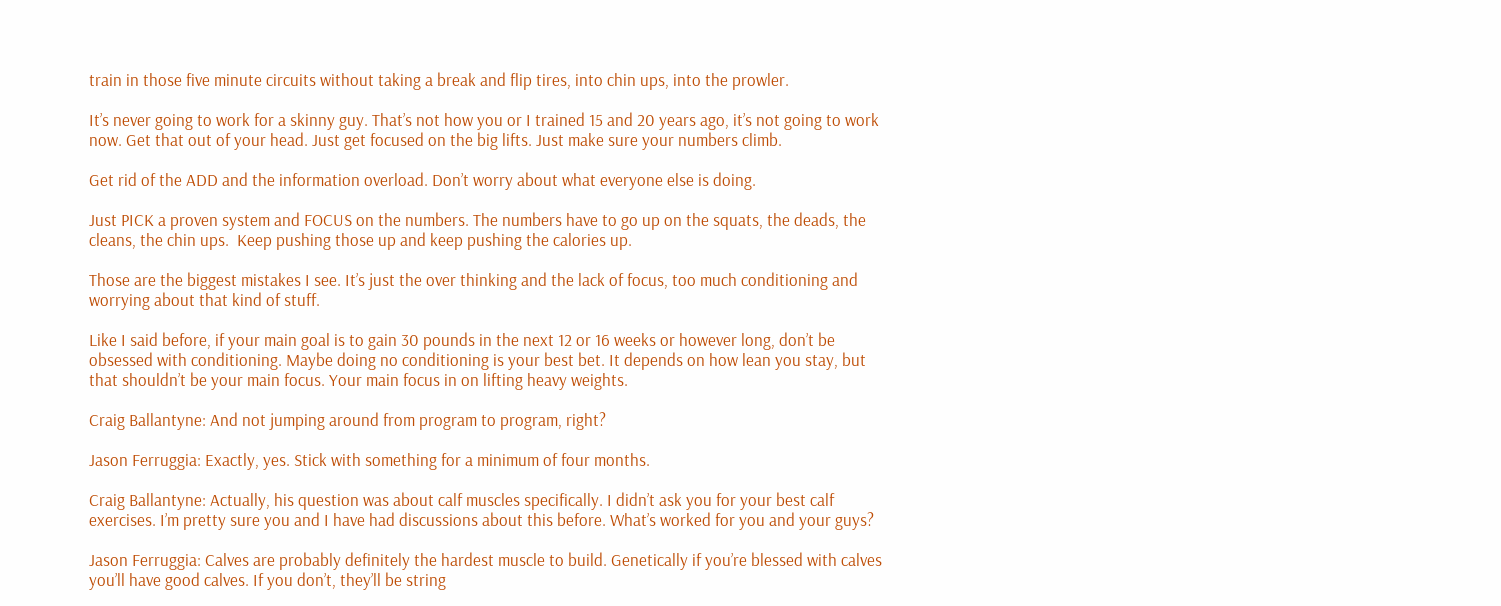train in those five minute circuits without taking a break and flip tires, into chin ups, into the prowler.

It’s never going to work for a skinny guy. That’s not how you or I trained 15 and 20 years ago, it’s not going to work now. Get that out of your head. Just get focused on the big lifts. Just make sure your numbers climb.

Get rid of the ADD and the information overload. Don’t worry about what everyone else is doing.

Just PICK a proven system and FOCUS on the numbers. The numbers have to go up on the squats, the deads, the cleans, the chin ups.  Keep pushing those up and keep pushing the calories up.

Those are the biggest mistakes I see. It’s just the over thinking and the lack of focus, too much conditioning and worrying about that kind of stuff.

Like I said before, if your main goal is to gain 30 pounds in the next 12 or 16 weeks or however long, don’t be obsessed with conditioning. Maybe doing no conditioning is your best bet. It depends on how lean you stay, but that shouldn’t be your main focus. Your main focus in on lifting heavy weights.

Craig Ballantyne: And not jumping around from program to program, right?

Jason Ferruggia: Exactly, yes. Stick with something for a minimum of four months.

Craig Ballantyne: Actually, his question was about calf muscles specifically. I didn’t ask you for your best calf exercises. I’m pretty sure you and I have had discussions about this before. What’s worked for you and your guys?

Jason Ferruggia: Calves are probably definitely the hardest muscle to build. Genetically if you’re blessed with calves you’ll have good calves. If you don’t, they’ll be string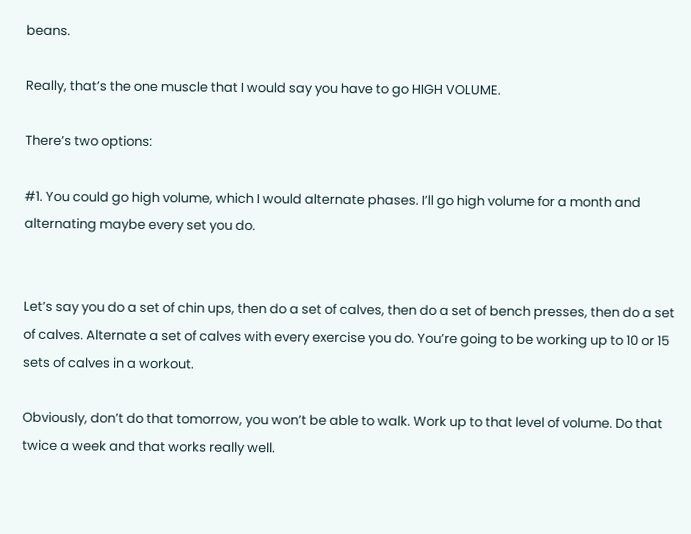beans.

Really, that’s the one muscle that I would say you have to go HIGH VOLUME.

There’s two options:

#1. You could go high volume, which I would alternate phases. I’ll go high volume for a month and alternating maybe every set you do.


Let’s say you do a set of chin ups, then do a set of calves, then do a set of bench presses, then do a set of calves. Alternate a set of calves with every exercise you do. You’re going to be working up to 10 or 15 sets of calves in a workout.

Obviously, don’t do that tomorrow, you won’t be able to walk. Work up to that level of volume. Do that twice a week and that works really well.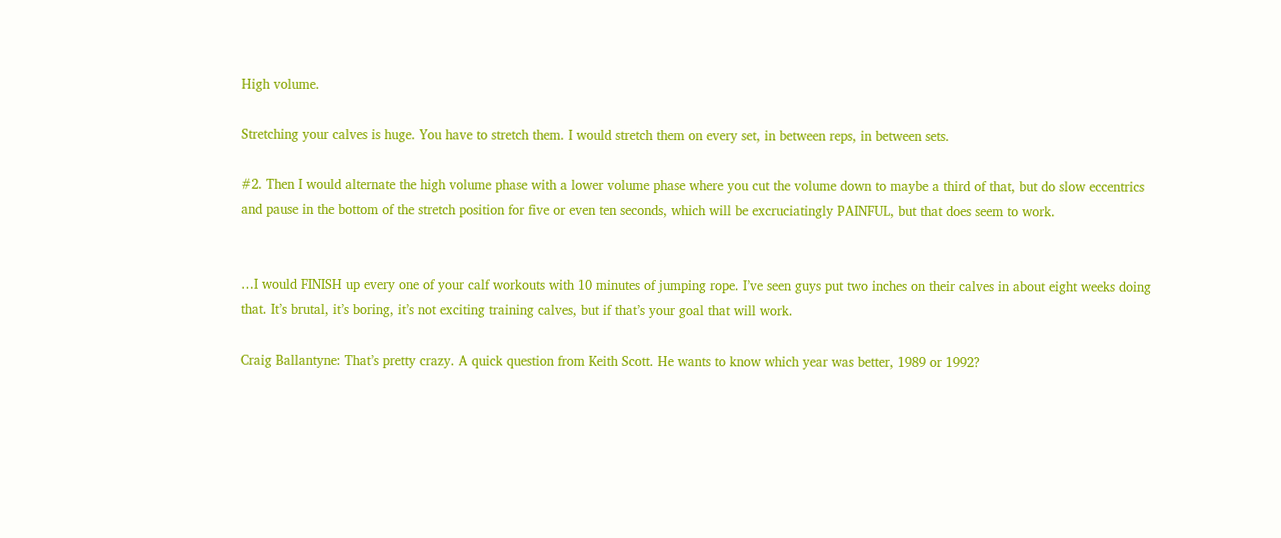High volume.

Stretching your calves is huge. You have to stretch them. I would stretch them on every set, in between reps, in between sets.

#2. Then I would alternate the high volume phase with a lower volume phase where you cut the volume down to maybe a third of that, but do slow eccentrics and pause in the bottom of the stretch position for five or even ten seconds, which will be excruciatingly PAINFUL, but that does seem to work.


…I would FINISH up every one of your calf workouts with 10 minutes of jumping rope. I’ve seen guys put two inches on their calves in about eight weeks doing that. It’s brutal, it’s boring, it’s not exciting training calves, but if that’s your goal that will work.

Craig Ballantyne: That’s pretty crazy. A quick question from Keith Scott. He wants to know which year was better, 1989 or 1992?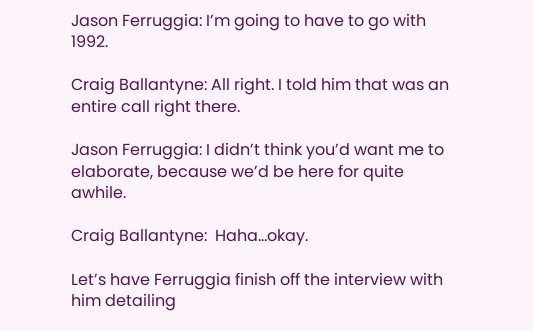Jason Ferruggia: I’m going to have to go with 1992.

Craig Ballantyne: All right. I told him that was an entire call right there.

Jason Ferruggia: I didn’t think you’d want me to elaborate, because we’d be here for quite awhile.

Craig Ballantyne:  Haha…okay.

Let’s have Ferruggia finish off the interview with him detailing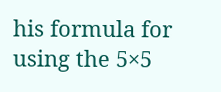his formula for using the 5×5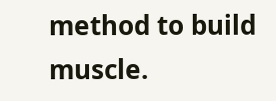method to build muscle.